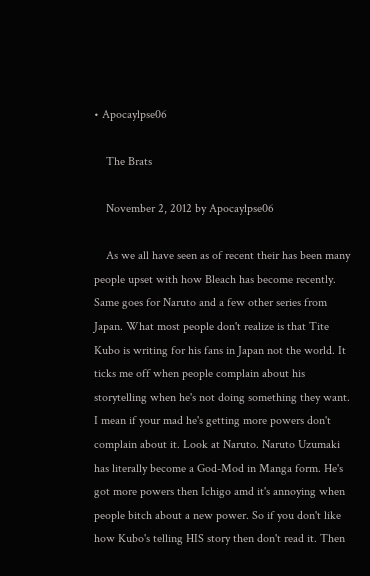• Apocaylpse06

    The Brats

    November 2, 2012 by Apocaylpse06

    As we all have seen as of recent their has been many people upset with how Bleach has become recently. Same goes for Naruto and a few other series from Japan. What most people don't realize is that Tite Kubo is writing for his fans in Japan not the world. It ticks me off when people complain about his storytelling when he's not doing something they want. I mean if your mad he's getting more powers don't complain about it. Look at Naruto. Naruto Uzumaki has literally become a God-Mod in Manga form. He's got more powers then Ichigo amd it's annoying when people bitch about a new power. So if you don't like how Kubo's telling HIS story then don't read it. Then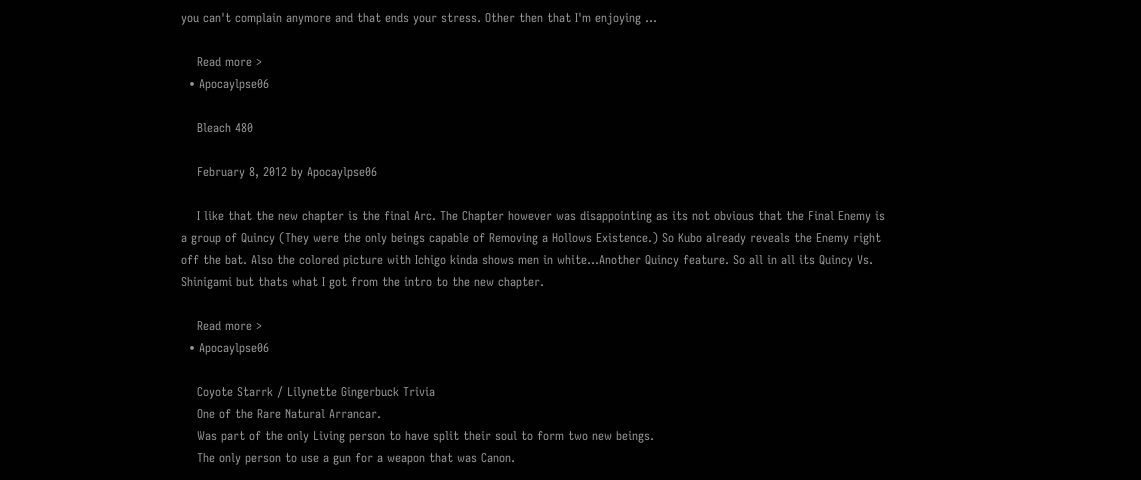you can't complain anymore and that ends your stress. Other then that I'm enjoying …

    Read more >
  • Apocaylpse06

    Bleach 480

    February 8, 2012 by Apocaylpse06

    I like that the new chapter is the final Arc. The Chapter however was disappointing as its not obvious that the Final Enemy is a group of Quincy (They were the only beings capable of Removing a Hollows Existence.) So Kubo already reveals the Enemy right off the bat. Also the colored picture with Ichigo kinda shows men in white...Another Quincy feature. So all in all its Quincy Vs. Shinigami but thats what I got from the intro to the new chapter.

    Read more >
  • Apocaylpse06

    Coyote Starrk / Lilynette Gingerbuck Trivia
    One of the Rare Natural Arrancar.
    Was part of the only Living person to have split their soul to form two new beings.
    The only person to use a gun for a weapon that was Canon.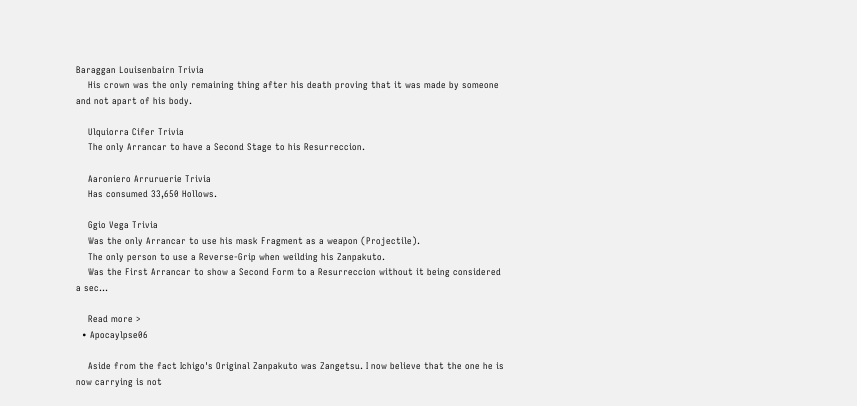Baraggan Louisenbairn Trivia
    His crown was the only remaining thing after his death proving that it was made by someone and not apart of his body.

    Ulquiorra Cifer Trivia
    The only Arrancar to have a Second Stage to his Resurreccion.

    Aaroniero Arruruerie Trivia
    Has consumed 33,650 Hollows.

    Ggio Vega Trivia
    Was the only Arrancar to use his mask Fragment as a weapon (Projectile).
    The only person to use a Reverse-Grip when weilding his Zanpakuto.
    Was the First Arrancar to show a Second Form to a Resurreccion without it being considered a sec…

    Read more >
  • Apocaylpse06

    Aside from the fact Ichigo's Original Zanpakuto was Zangetsu. I now believe that the one he is now carrying is not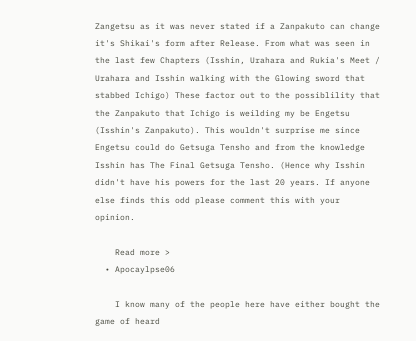Zangetsu as it was never stated if a Zanpakuto can change it's Shikai's form after Release. From what was seen in the last few Chapters (Isshin, Urahara and Rukia's Meet / Urahara and Isshin walking with the Glowing sword that stabbed Ichigo) These factor out to the possiblility that the Zanpakuto that Ichigo is weilding my be Engetsu (Isshin's Zanpakuto). This wouldn't surprise me since Engetsu could do Getsuga Tensho and from the knowledge Isshin has The Final Getsuga Tensho. (Hence why Isshin didn't have his powers for the last 20 years. If anyone else finds this odd please comment this with your opinion.

    Read more >
  • Apocaylpse06

    I know many of the people here have either bought the game of heard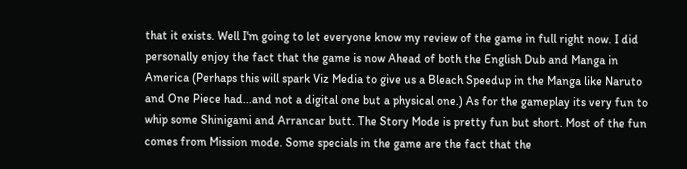that it exists. Well I'm going to let everyone know my review of the game in full right now. I did personally enjoy the fact that the game is now Ahead of both the English Dub and Manga in America (Perhaps this will spark Viz Media to give us a Bleach Speedup in the Manga like Naruto and One Piece had...and not a digital one but a physical one.) As for the gameplay its very fun to whip some Shinigami and Arrancar butt. The Story Mode is pretty fun but short. Most of the fun comes from Mission mode. Some specials in the game are the fact that the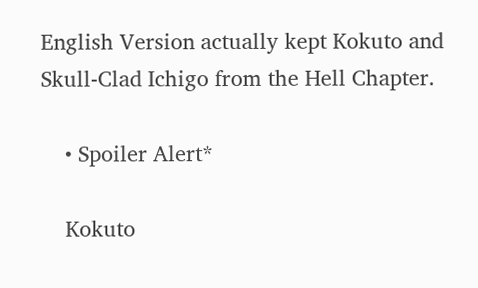English Version actually kept Kokuto and Skull-Clad Ichigo from the Hell Chapter.

    • Spoiler Alert*

    Kokuto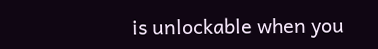is unlockable when you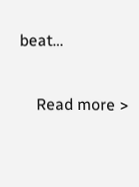beat…

    Read more >